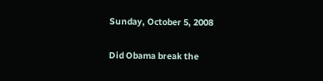Sunday, October 5, 2008

Did Obama break the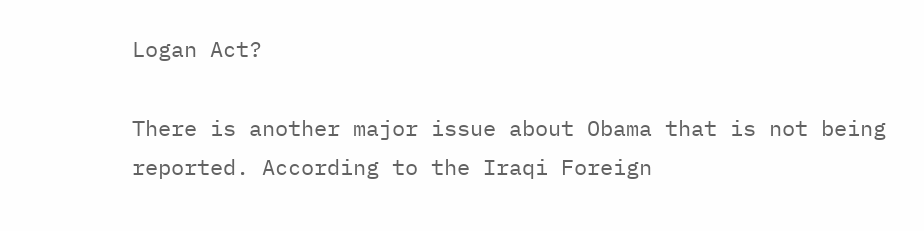Logan Act?

There is another major issue about Obama that is not being reported. According to the Iraqi Foreign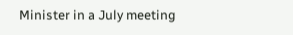Minister in a July meeting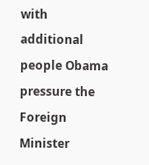with additional people Obama pressure the Foreign Minister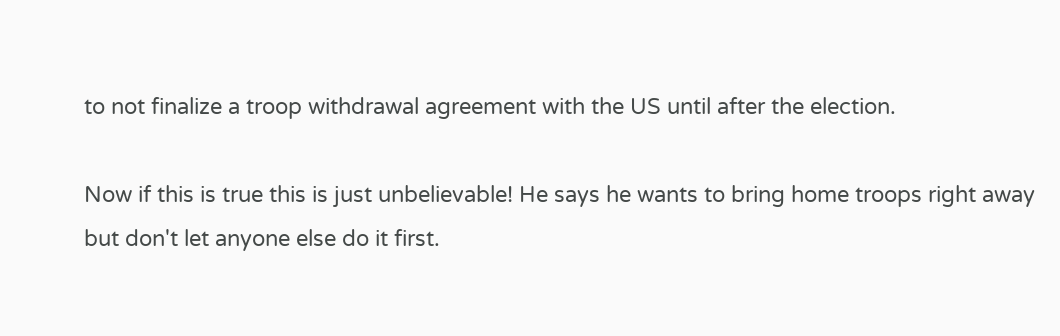to not finalize a troop withdrawal agreement with the US until after the election.

Now if this is true this is just unbelievable! He says he wants to bring home troops right away but don't let anyone else do it first.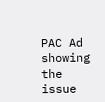PAC Ad showing the issue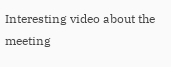Interesting video about the meeting